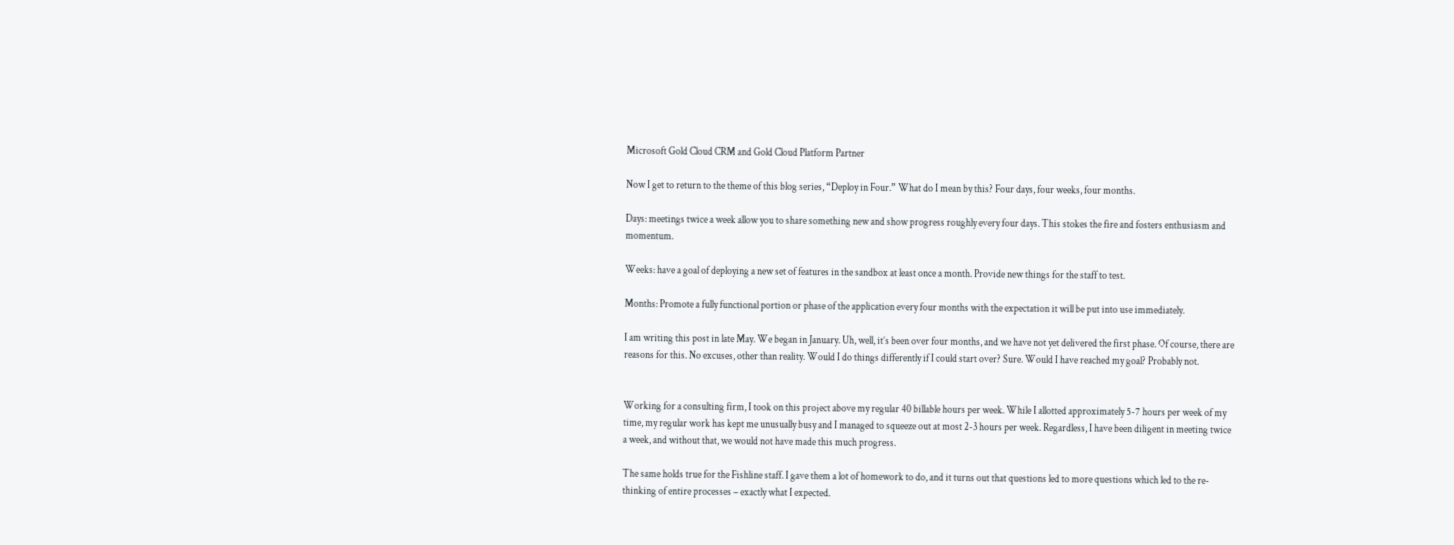Microsoft Gold Cloud CRM and Gold Cloud Platform Partner

Now I get to return to the theme of this blog series, “Deploy in Four.” What do I mean by this? Four days, four weeks, four months.

Days: meetings twice a week allow you to share something new and show progress roughly every four days. This stokes the fire and fosters enthusiasm and momentum.

Weeks: have a goal of deploying a new set of features in the sandbox at least once a month. Provide new things for the staff to test.

Months: Promote a fully functional portion or phase of the application every four months with the expectation it will be put into use immediately.

I am writing this post in late May. We began in January. Uh, well, it’s been over four months, and we have not yet delivered the first phase. Of course, there are reasons for this. No excuses, other than reality. Would I do things differently if I could start over? Sure. Would I have reached my goal? Probably not.


Working for a consulting firm, I took on this project above my regular 40 billable hours per week. While I allotted approximately 5-7 hours per week of my time, my regular work has kept me unusually busy and I managed to squeeze out at most 2-3 hours per week. Regardless, I have been diligent in meeting twice a week, and without that, we would not have made this much progress.

The same holds true for the Fishline staff. I gave them a lot of homework to do, and it turns out that questions led to more questions which led to the re-thinking of entire processes – exactly what I expected.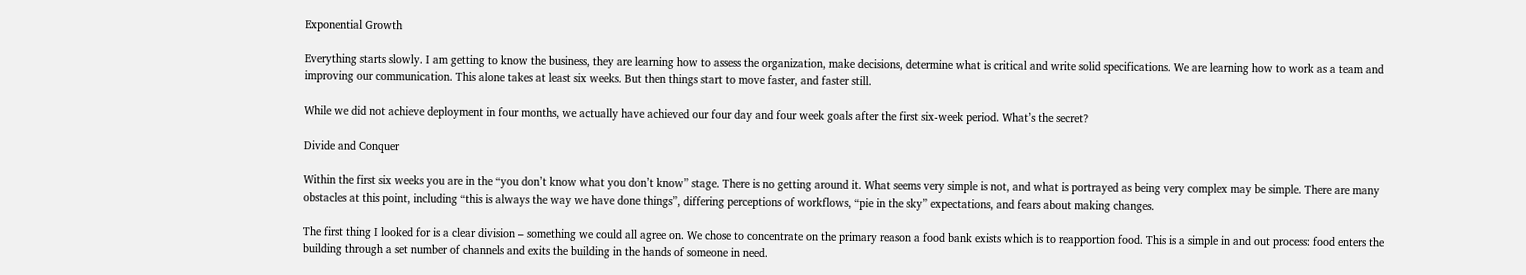Exponential Growth

Everything starts slowly. I am getting to know the business, they are learning how to assess the organization, make decisions, determine what is critical and write solid specifications. We are learning how to work as a team and improving our communication. This alone takes at least six weeks. But then things start to move faster, and faster still.

While we did not achieve deployment in four months, we actually have achieved our four day and four week goals after the first six-week period. What’s the secret?

Divide and Conquer

Within the first six weeks you are in the “you don’t know what you don’t know” stage. There is no getting around it. What seems very simple is not, and what is portrayed as being very complex may be simple. There are many obstacles at this point, including “this is always the way we have done things”, differing perceptions of workflows, “pie in the sky” expectations, and fears about making changes.

The first thing I looked for is a clear division – something we could all agree on. We chose to concentrate on the primary reason a food bank exists which is to reapportion food. This is a simple in and out process: food enters the building through a set number of channels and exits the building in the hands of someone in need.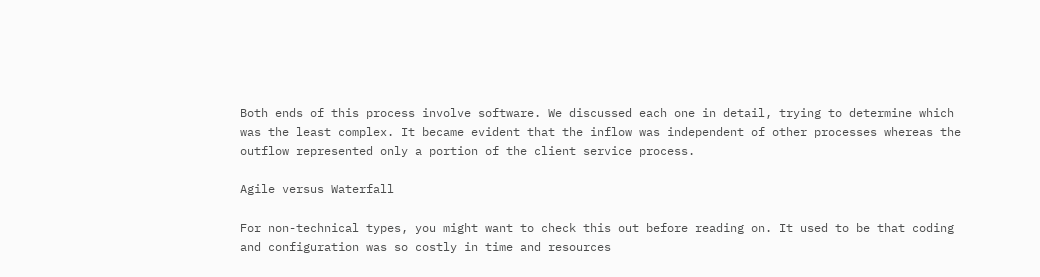Both ends of this process involve software. We discussed each one in detail, trying to determine which was the least complex. It became evident that the inflow was independent of other processes whereas the outflow represented only a portion of the client service process.

Agile versus Waterfall

For non-technical types, you might want to check this out before reading on. It used to be that coding and configuration was so costly in time and resources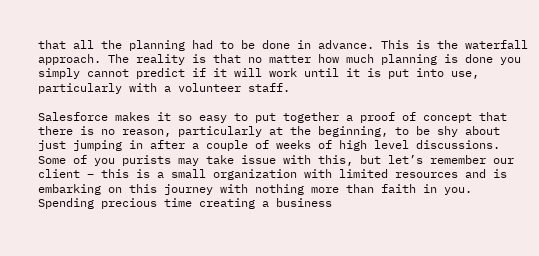that all the planning had to be done in advance. This is the waterfall approach. The reality is that no matter how much planning is done you simply cannot predict if it will work until it is put into use, particularly with a volunteer staff.

Salesforce makes it so easy to put together a proof of concept that there is no reason, particularly at the beginning, to be shy about just jumping in after a couple of weeks of high level discussions. Some of you purists may take issue with this, but let’s remember our client – this is a small organization with limited resources and is embarking on this journey with nothing more than faith in you. Spending precious time creating a business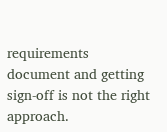requirements document and getting sign-off is not the right approach.